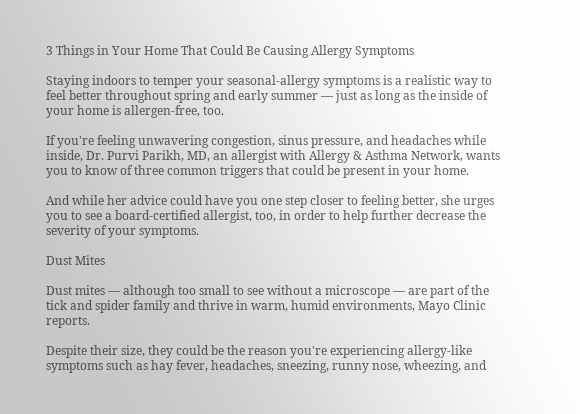3 Things in Your Home That Could Be Causing Allergy Symptoms

Staying indoors to temper your seasonal-allergy symptoms is a realistic way to feel better throughout spring and early summer — just as long as the inside of your home is allergen-free, too.

If you're feeling unwavering congestion, sinus pressure, and headaches while inside, Dr. Purvi Parikh, MD, an allergist with Allergy & Asthma Network, wants you to know of three common triggers that could be present in your home.

And while her advice could have you one step closer to feeling better, she urges you to see a board-certified allergist, too, in order to help further decrease the severity of your symptoms.

Dust Mites

Dust mites — although too small to see without a microscope — are part of the tick and spider family and thrive in warm, humid environments, Mayo Clinic reports.

Despite their size, they could be the reason you're experiencing allergy-like symptoms such as hay fever, headaches, sneezing, runny nose, wheezing, and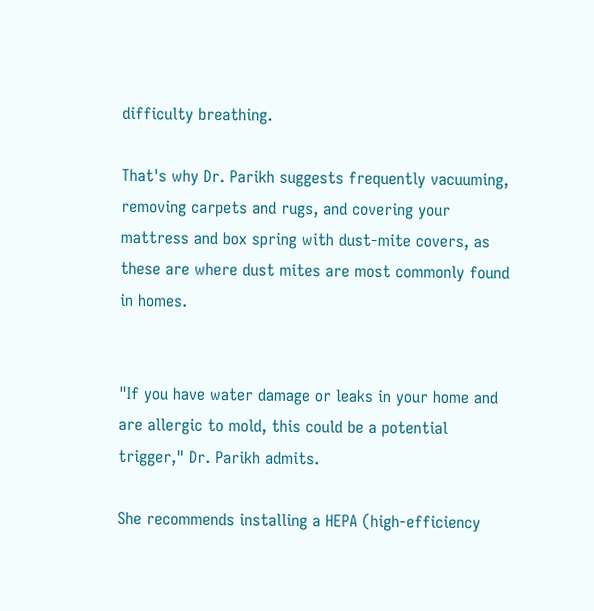difficulty breathing.

That's why Dr. Parikh suggests frequently vacuuming, removing carpets and rugs, and covering your mattress and box spring with dust-mite covers, as these are where dust mites are most commonly found in homes.


"If you have water damage or leaks in your home and are allergic to mold, this could be a potential trigger," Dr. Parikh admits.

She recommends installing a HEPA (high-efficiency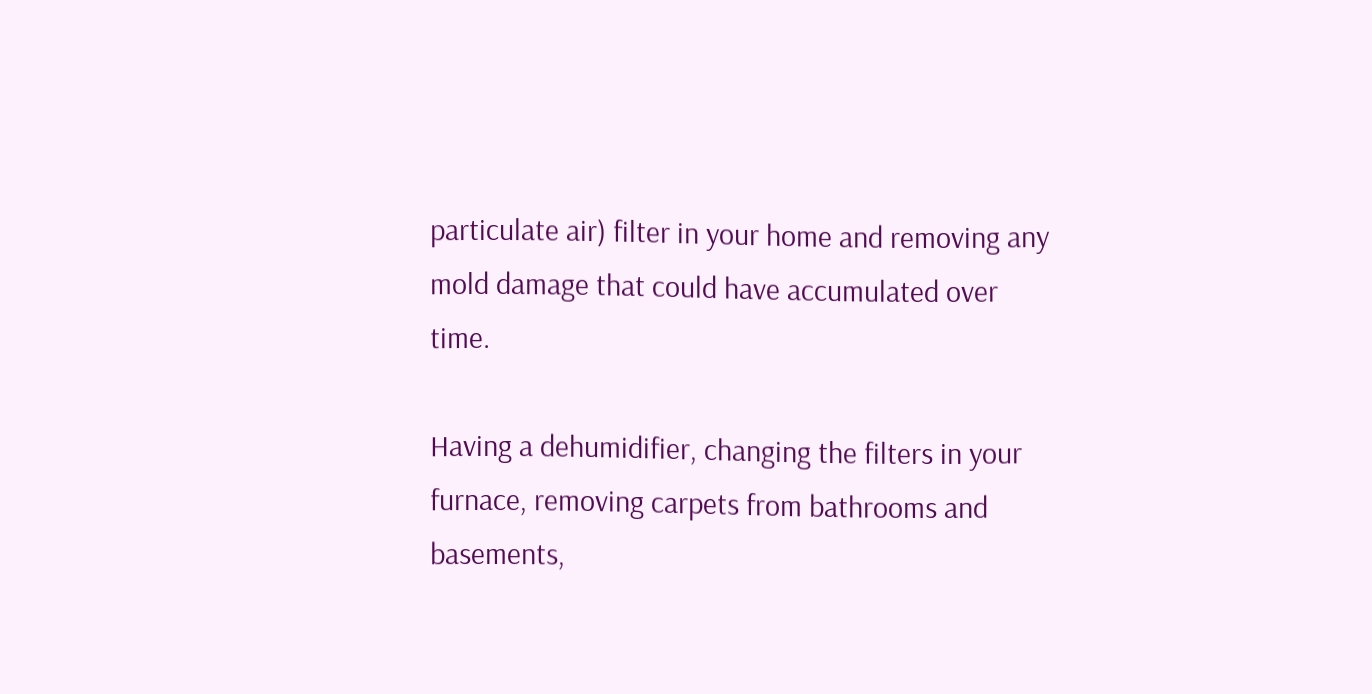particulate air) filter in your home and removing any mold damage that could have accumulated over time.

Having a dehumidifier, changing the filters in your furnace, removing carpets from bathrooms and basements,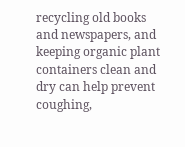recycling old books and newspapers, and keeping organic plant containers clean and dry can help prevent coughing,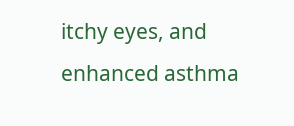itchy eyes, and enhanced asthma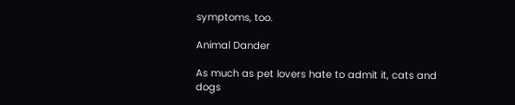symptoms, too.

Animal Dander

As much as pet lovers hate to admit it, cats and dogs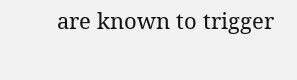are known to trigger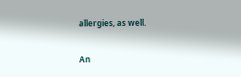allergies, as well.

An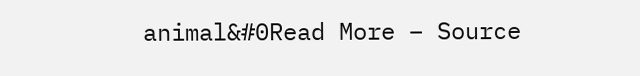animal&#0Read More – Source